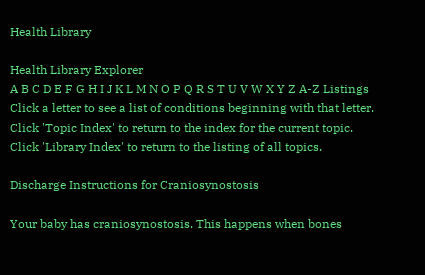Health Library

Health Library Explorer
A B C D E F G H I J K L M N O P Q R S T U V W X Y Z A-Z Listings
Click a letter to see a list of conditions beginning with that letter.
Click 'Topic Index' to return to the index for the current topic.
Click 'Library Index' to return to the listing of all topics.

Discharge Instructions for Craniosynostosis

Your baby has craniosynostosis. This happens when bones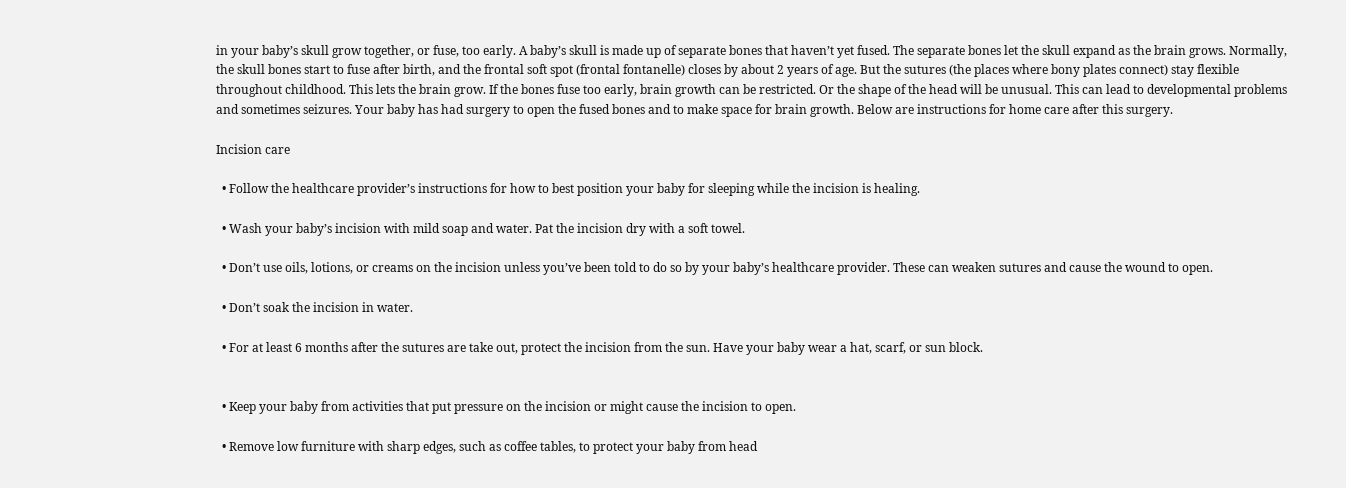in your baby’s skull grow together, or fuse, too early. A baby’s skull is made up of separate bones that haven’t yet fused. The separate bones let the skull expand as the brain grows. Normally, the skull bones start to fuse after birth, and the frontal soft spot (frontal fontanelle) closes by about 2 years of age. But the sutures (the places where bony plates connect) stay flexible throughout childhood. This lets the brain grow. If the bones fuse too early, brain growth can be restricted. Or the shape of the head will be unusual. This can lead to developmental problems and sometimes seizures. Your baby has had surgery to open the fused bones and to make space for brain growth. Below are instructions for home care after this surgery.

Incision care

  • Follow the healthcare provider’s instructions for how to best position your baby for sleeping while the incision is healing.

  • Wash your baby’s incision with mild soap and water. Pat the incision dry with a soft towel.

  • Don’t use oils, lotions, or creams on the incision unless you’ve been told to do so by your baby’s healthcare provider. These can weaken sutures and cause the wound to open.

  • Don’t soak the incision in water.

  • For at least 6 months after the sutures are take out, protect the incision from the sun. Have your baby wear a hat, scarf, or sun block.


  • Keep your baby from activities that put pressure on the incision or might cause the incision to open.

  • Remove low furniture with sharp edges, such as coffee tables, to protect your baby from head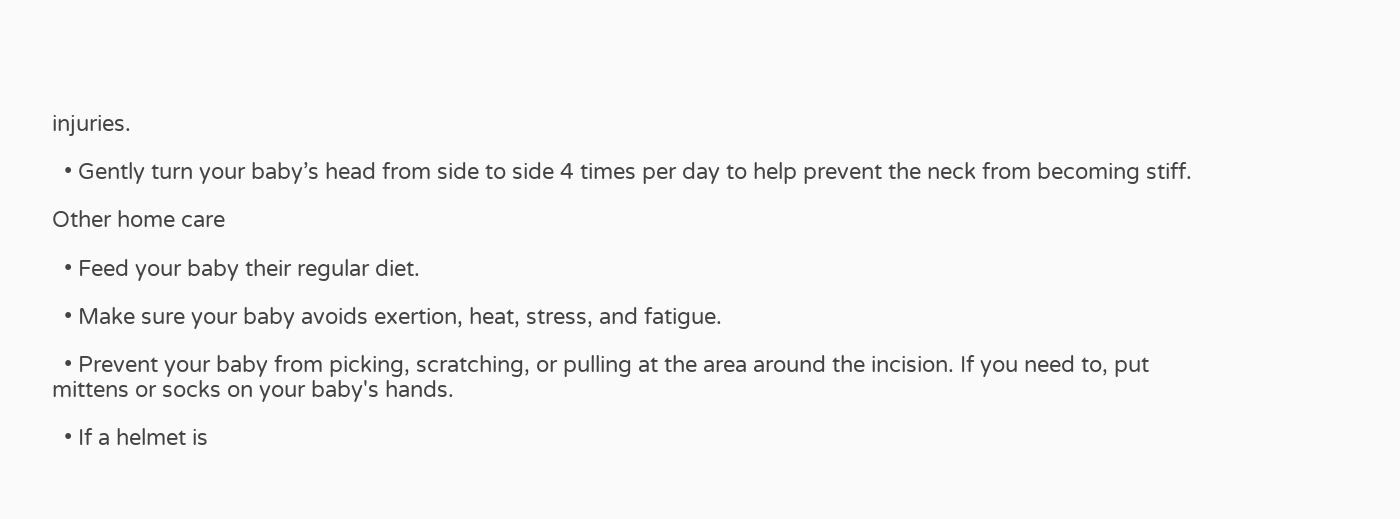injuries.

  • Gently turn your baby’s head from side to side 4 times per day to help prevent the neck from becoming stiff.

Other home care

  • Feed your baby their regular diet.

  • Make sure your baby avoids exertion, heat, stress, and fatigue.

  • Prevent your baby from picking, scratching, or pulling at the area around the incision. If you need to, put mittens or socks on your baby's hands.

  • If a helmet is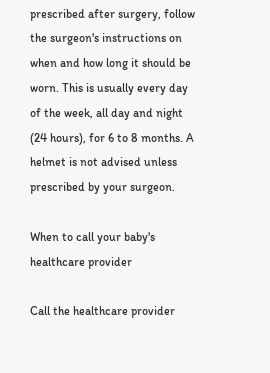prescribed after surgery, follow the surgeon's instructions on when and how long it should be worn. This is usually every day of the week, all day and night (24 hours), for 6 to 8 months. A helmet is not advised unless prescribed by your surgeon.

When to call your baby's healthcare provider

Call the healthcare provider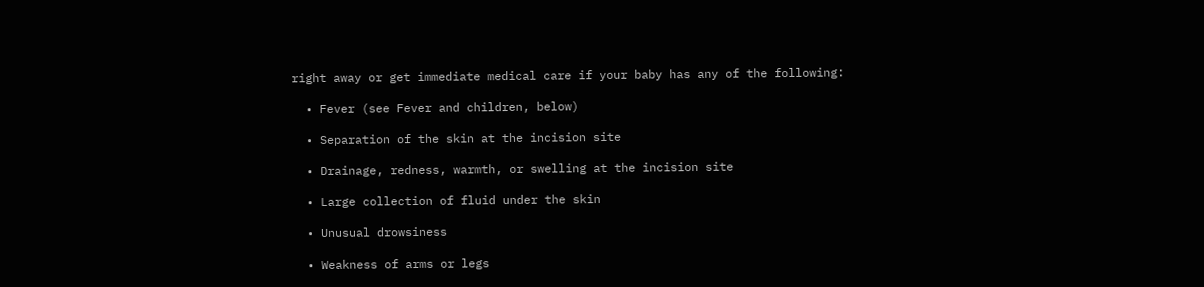right away or get immediate medical care if your baby has any of the following:

  • Fever (see Fever and children, below)

  • Separation of the skin at the incision site

  • Drainage, redness, warmth, or swelling at the incision site

  • Large collection of fluid under the skin

  • Unusual drowsiness

  • Weakness of arms or legs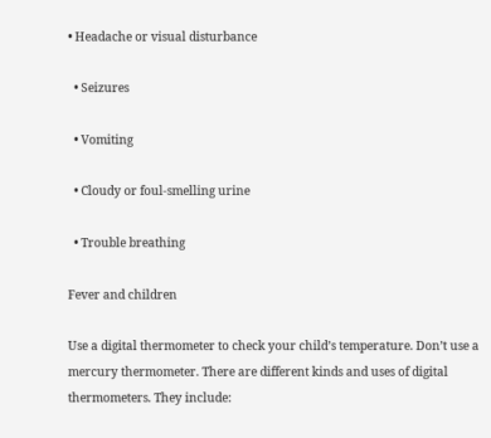• Headache or visual disturbance

  • Seizures

  • Vomiting

  • Cloudy or foul-smelling urine

  • Trouble breathing

Fever and children

Use a digital thermometer to check your child’s temperature. Don’t use a mercury thermometer. There are different kinds and uses of digital thermometers. They include: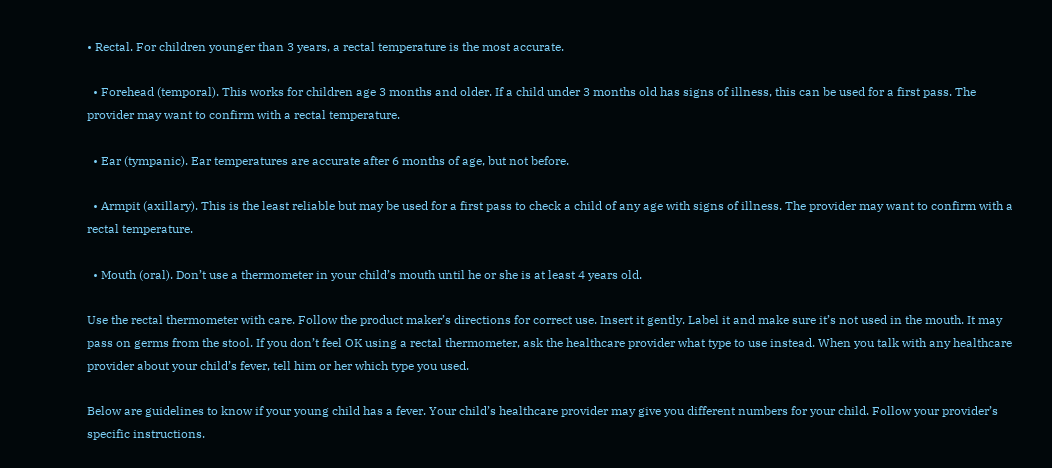• Rectal. For children younger than 3 years, a rectal temperature is the most accurate.

  • Forehead (temporal). This works for children age 3 months and older. If a child under 3 months old has signs of illness, this can be used for a first pass. The provider may want to confirm with a rectal temperature.

  • Ear (tympanic). Ear temperatures are accurate after 6 months of age, but not before.

  • Armpit (axillary). This is the least reliable but may be used for a first pass to check a child of any age with signs of illness. The provider may want to confirm with a rectal temperature.

  • Mouth (oral). Don’t use a thermometer in your child’s mouth until he or she is at least 4 years old.

Use the rectal thermometer with care. Follow the product maker’s directions for correct use. Insert it gently. Label it and make sure it’s not used in the mouth. It may pass on germs from the stool. If you don’t feel OK using a rectal thermometer, ask the healthcare provider what type to use instead. When you talk with any healthcare provider about your child’s fever, tell him or her which type you used.

Below are guidelines to know if your young child has a fever. Your child’s healthcare provider may give you different numbers for your child. Follow your provider’s specific instructions.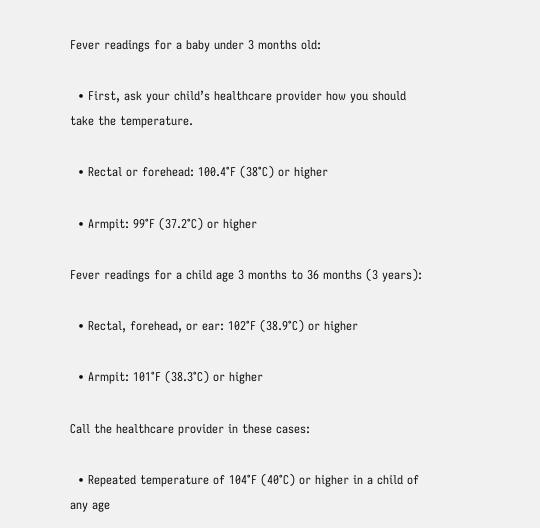Fever readings for a baby under 3 months old:

  • First, ask your child’s healthcare provider how you should take the temperature.

  • Rectal or forehead: 100.4°F (38°C) or higher

  • Armpit: 99°F (37.2°C) or higher

Fever readings for a child age 3 months to 36 months (3 years):

  • Rectal, forehead, or ear: 102°F (38.9°C) or higher

  • Armpit: 101°F (38.3°C) or higher

Call the healthcare provider in these cases:

  • Repeated temperature of 104°F (40°C) or higher in a child of any age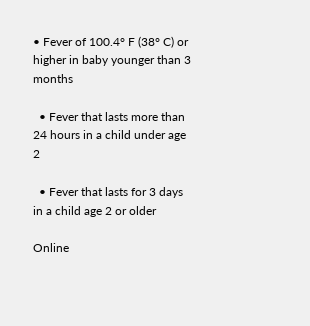• Fever of 100.4° F (38° C) or higher in baby younger than 3 months

  • Fever that lasts more than 24 hours in a child under age 2

  • Fever that lasts for 3 days in a child age 2 or older

Online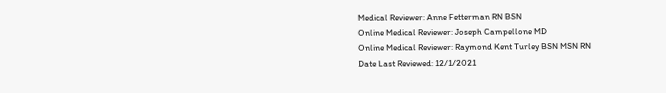Medical Reviewer: Anne Fetterman RN BSN
Online Medical Reviewer: Joseph Campellone MD
Online Medical Reviewer: Raymond Kent Turley BSN MSN RN
Date Last Reviewed: 12/1/2021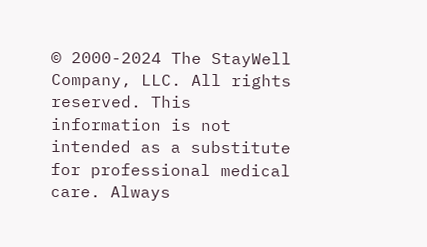© 2000-2024 The StayWell Company, LLC. All rights reserved. This information is not intended as a substitute for professional medical care. Always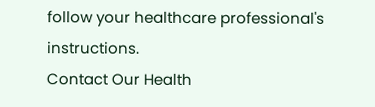follow your healthcare professional's instructions.
Contact Our Health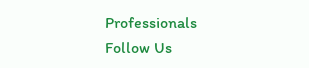Professionals
Follow Us